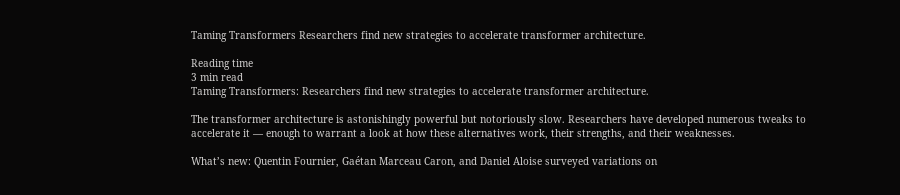Taming Transformers Researchers find new strategies to accelerate transformer architecture.

Reading time
3 min read
Taming Transformers: Researchers find new strategies to accelerate transformer architecture.

The transformer architecture is astonishingly powerful but notoriously slow. Researchers have developed numerous tweaks to accelerate it — enough to warrant a look at how these alternatives work, their strengths, and their weaknesses.

What’s new: Quentin Fournier, Gaétan Marceau Caron, and Daniel Aloise surveyed variations on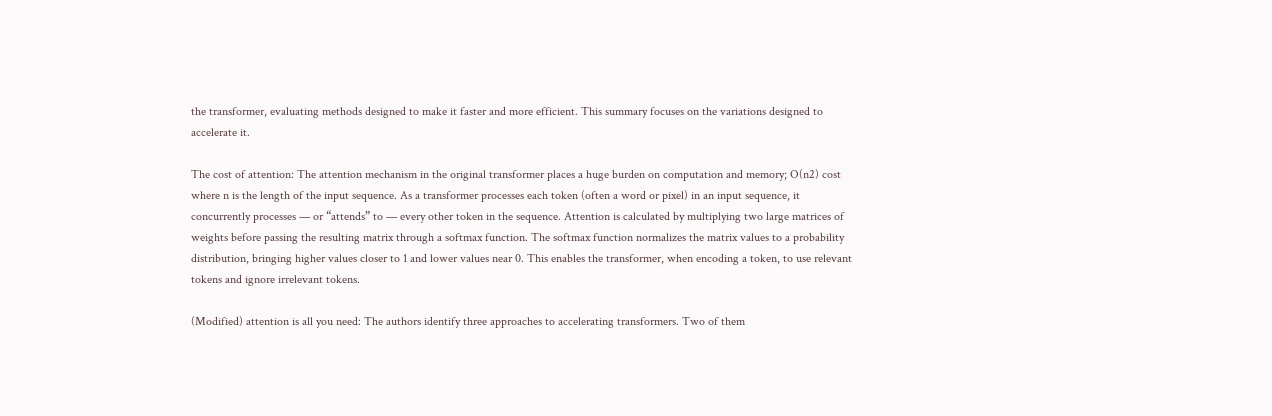the transformer, evaluating methods designed to make it faster and more efficient. This summary focuses on the variations designed to accelerate it.

The cost of attention: The attention mechanism in the original transformer places a huge burden on computation and memory; O(n2) cost where n is the length of the input sequence. As a transformer processes each token (often a word or pixel) in an input sequence, it concurrently processes — or “attends” to — every other token in the sequence. Attention is calculated by multiplying two large matrices of weights before passing the resulting matrix through a softmax function. The softmax function normalizes the matrix values to a probability distribution, bringing higher values closer to 1 and lower values near 0. This enables the transformer, when encoding a token, to use relevant tokens and ignore irrelevant tokens.

(Modified) attention is all you need: The authors identify three approaches to accelerating transformers. Two of them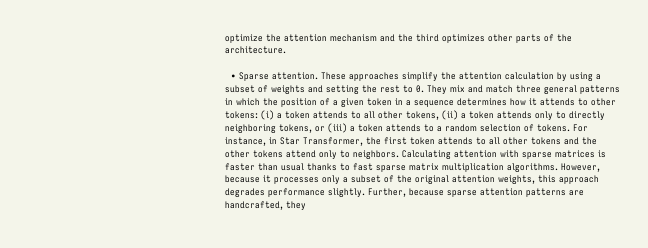optimize the attention mechanism and the third optimizes other parts of the architecture.

  • Sparse attention. These approaches simplify the attention calculation by using a subset of weights and setting the rest to 0. They mix and match three general patterns in which the position of a given token in a sequence determines how it attends to other tokens: (i) a token attends to all other tokens, (ii) a token attends only to directly neighboring tokens, or (iii) a token attends to a random selection of tokens. For instance, in Star Transformer, the first token attends to all other tokens and the other tokens attend only to neighbors. Calculating attention with sparse matrices is faster than usual thanks to fast sparse matrix multiplication algorithms. However, because it processes only a subset of the original attention weights, this approach degrades performance slightly. Further, because sparse attention patterns are handcrafted, they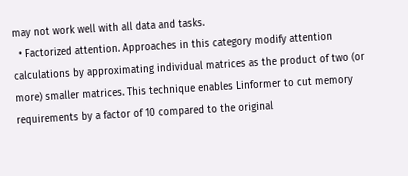may not work well with all data and tasks.
  • Factorized attention. Approaches in this category modify attention calculations by approximating individual matrices as the product of two (or more) smaller matrices. This technique enables Linformer to cut memory requirements by a factor of 10 compared to the original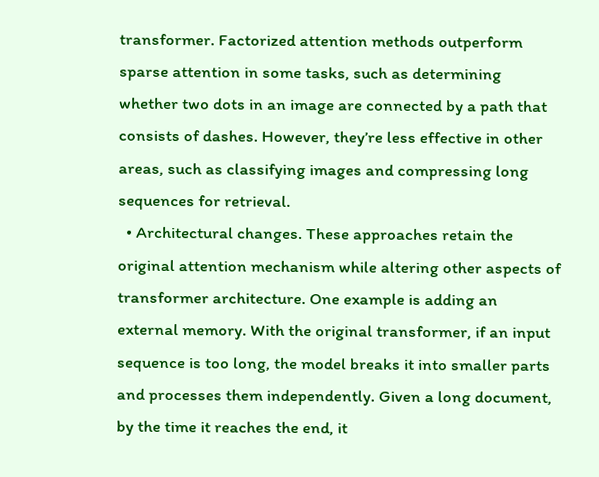transformer. Factorized attention methods outperform sparse attention in some tasks, such as determining whether two dots in an image are connected by a path that consists of dashes. However, they’re less effective in other areas, such as classifying images and compressing long sequences for retrieval.
  • Architectural changes. These approaches retain the original attention mechanism while altering other aspects of transformer architecture. One example is adding an external memory. With the original transformer, if an input sequence is too long, the model breaks it into smaller parts and processes them independently. Given a long document, by the time it reaches the end, it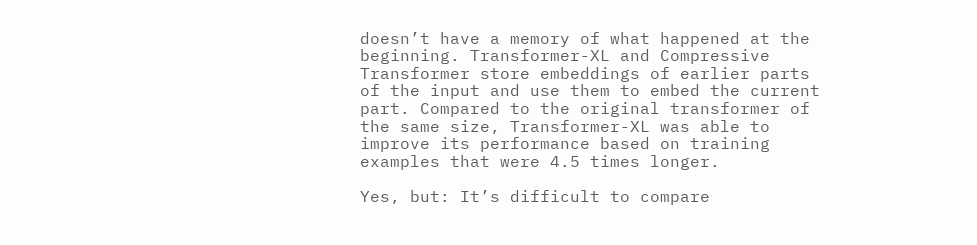doesn’t have a memory of what happened at the beginning. Transformer-XL and Compressive Transformer store embeddings of earlier parts of the input and use them to embed the current part. Compared to the original transformer of the same size, Transformer-XL was able to improve its performance based on training examples that were 4.5 times longer.

Yes, but: It’s difficult to compare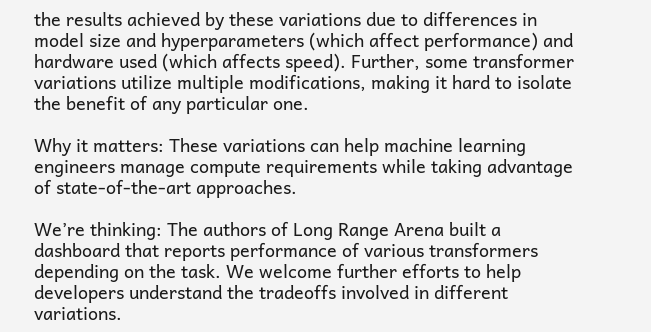the results achieved by these variations due to differences in model size and hyperparameters (which affect performance) and hardware used (which affects speed). Further, some transformer variations utilize multiple modifications, making it hard to isolate the benefit of any particular one.

Why it matters: These variations can help machine learning engineers manage compute requirements while taking advantage of state-of-the-art approaches.

We’re thinking: The authors of Long Range Arena built a dashboard that reports performance of various transformers depending on the task. We welcome further efforts to help developers understand the tradeoffs involved in different variations.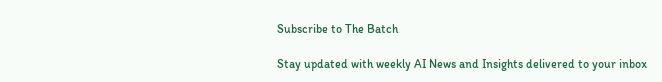Subscribe to The Batch

Stay updated with weekly AI News and Insights delivered to your inbox